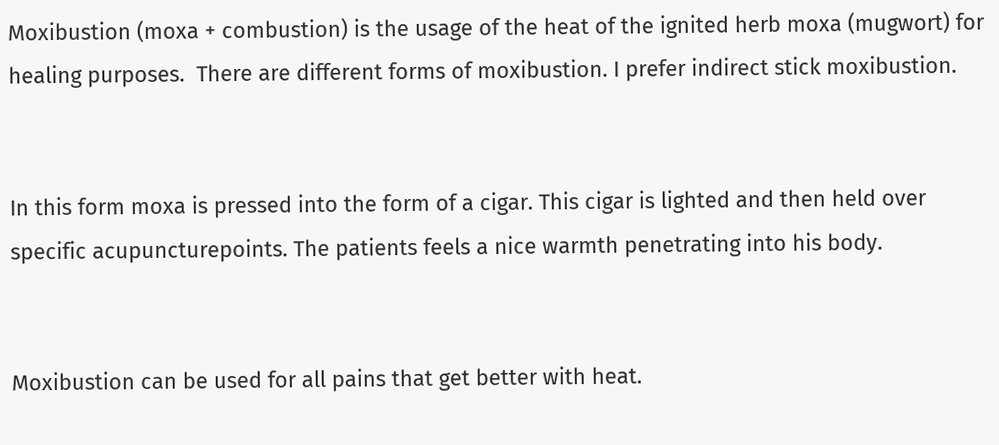Moxibustion (moxa + combustion) is the usage of the heat of the ignited herb moxa (mugwort) for healing purposes.  There are different forms of moxibustion. I prefer indirect stick moxibustion.


In this form moxa is pressed into the form of a cigar. This cigar is lighted and then held over specific acupuncturepoints. The patients feels a nice warmth penetrating into his body.


Moxibustion can be used for all pains that get better with heat.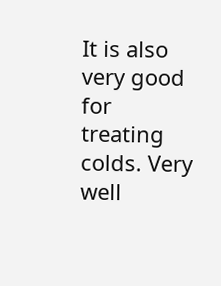It is also very good for treating colds. Very well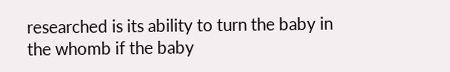researched is its ability to turn the baby in the whomb if the baby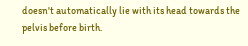doesn't automatically lie with its head towards the pelvis before birth.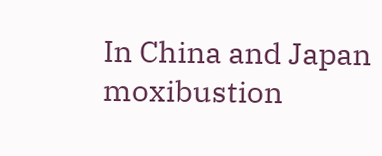In China and Japan moxibustion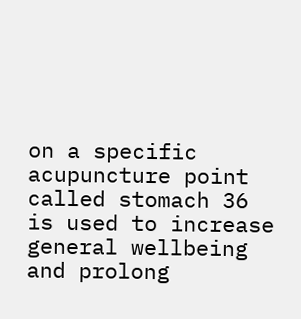on a specific acupuncture point called stomach 36 is used to increase general wellbeing and prolong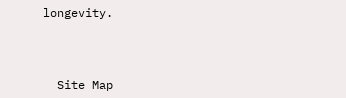longevity.



  Site Map